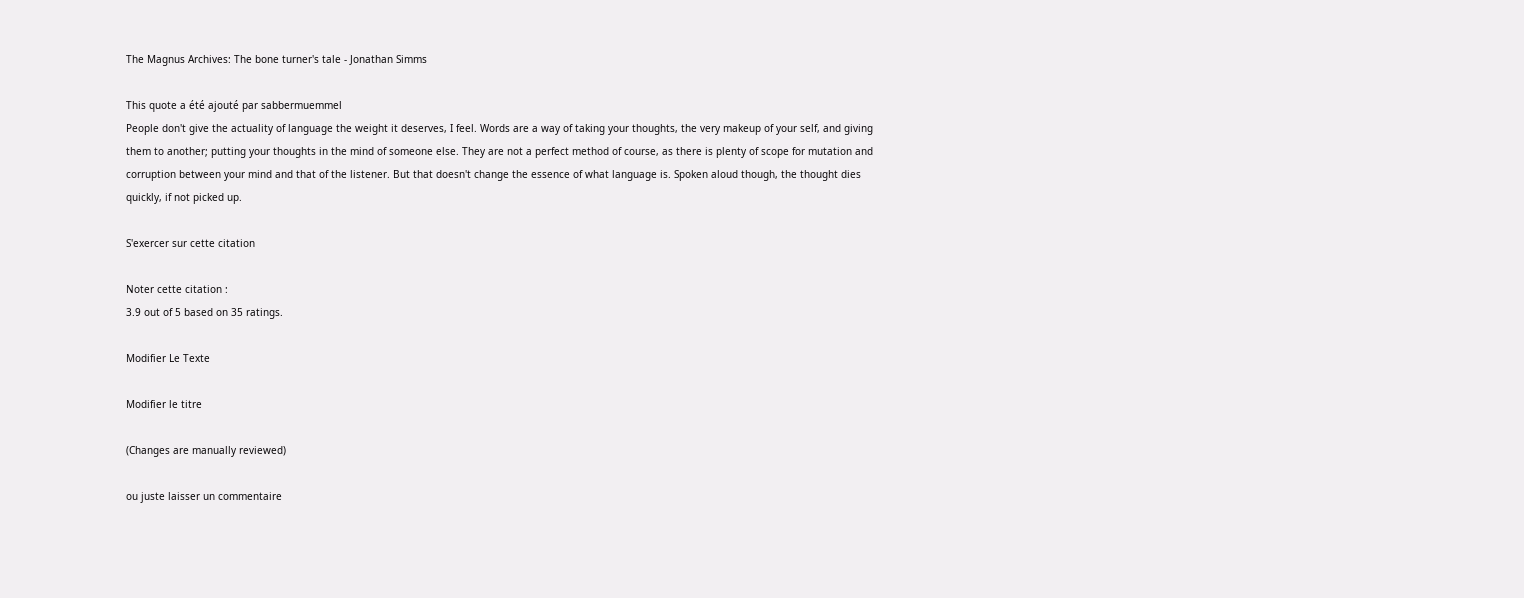The Magnus Archives: The bone turner's tale - Jonathan Simms

This quote a été ajouté par sabbermuemmel
People don't give the actuality of language the weight it deserves, I feel. Words are a way of taking your thoughts, the very makeup of your self, and giving them to another; putting your thoughts in the mind of someone else. They are not a perfect method of course, as there is plenty of scope for mutation and corruption between your mind and that of the listener. But that doesn't change the essence of what language is. Spoken aloud though, the thought dies quickly, if not picked up.

S'exercer sur cette citation

Noter cette citation :
3.9 out of 5 based on 35 ratings.

Modifier Le Texte

Modifier le titre

(Changes are manually reviewed)

ou juste laisser un commentaire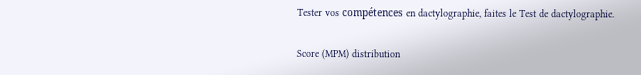Tester vos compétences en dactylographie, faites le Test de dactylographie.

Score (MPM) distribution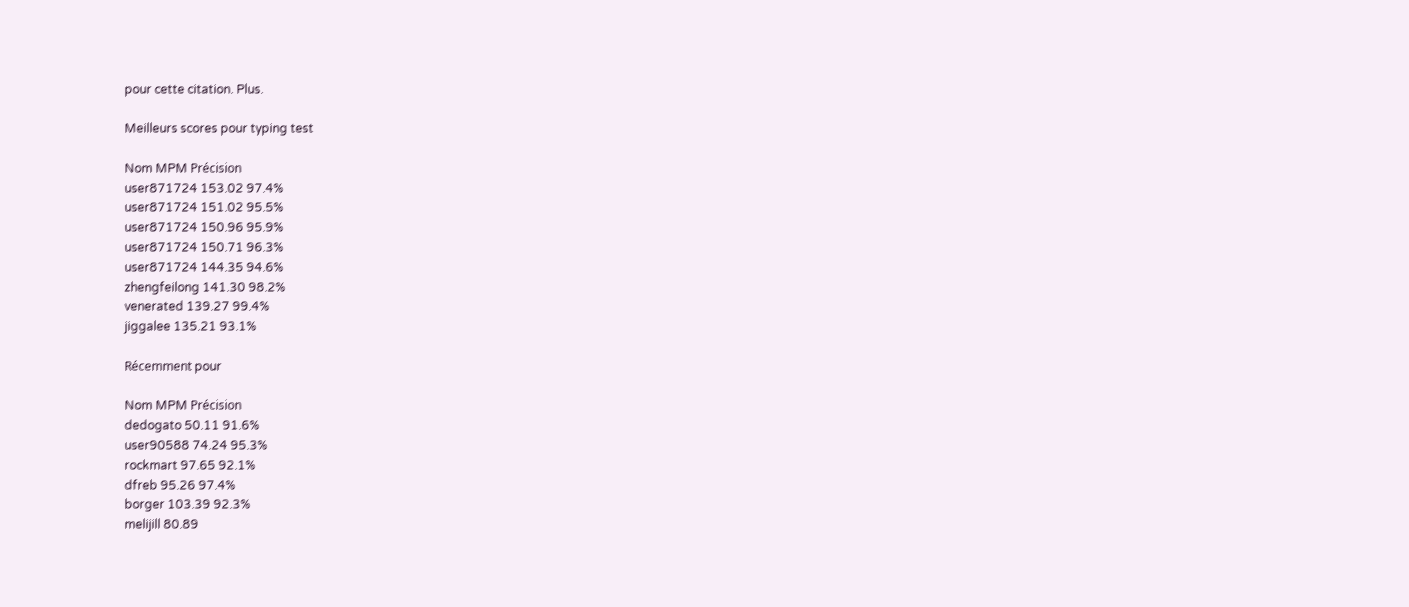pour cette citation. Plus.

Meilleurs scores pour typing test

Nom MPM Précision
user871724 153.02 97.4%
user871724 151.02 95.5%
user871724 150.96 95.9%
user871724 150.71 96.3%
user871724 144.35 94.6%
zhengfeilong 141.30 98.2%
venerated 139.27 99.4%
jiggalee 135.21 93.1%

Récemment pour

Nom MPM Précision
dedogato 50.11 91.6%
user90588 74.24 95.3%
rockmart 97.65 92.1%
dfreb 95.26 97.4%
borger 103.39 92.3%
melijill 80.89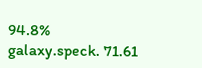94.8%
galaxy.speck. 71.61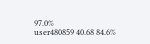97.0%
user480859 40.68 84.6%